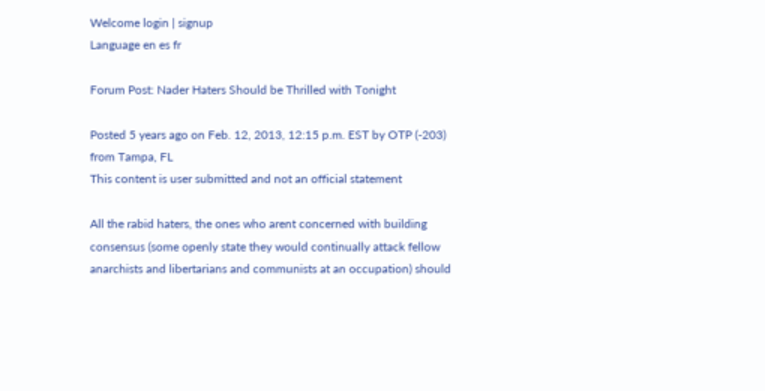Welcome login | signup
Language en es fr

Forum Post: Nader Haters Should be Thrilled with Tonight

Posted 5 years ago on Feb. 12, 2013, 12:15 p.m. EST by OTP (-203) from Tampa, FL
This content is user submitted and not an official statement

All the rabid haters, the ones who arent concerned with building consensus (some openly state they would continually attack fellow anarchists and libertarians and communists at an occupation) should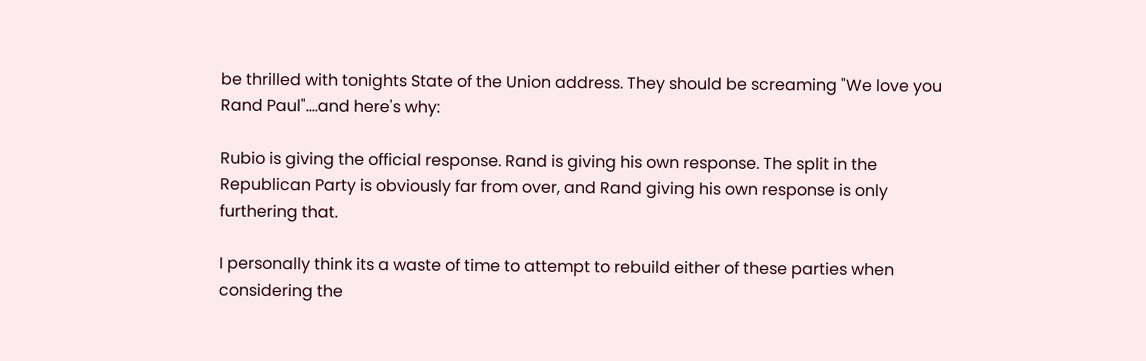be thrilled with tonights State of the Union address. They should be screaming "We love you Rand Paul"....and here's why:

Rubio is giving the official response. Rand is giving his own response. The split in the Republican Party is obviously far from over, and Rand giving his own response is only furthering that.

I personally think its a waste of time to attempt to rebuild either of these parties when considering the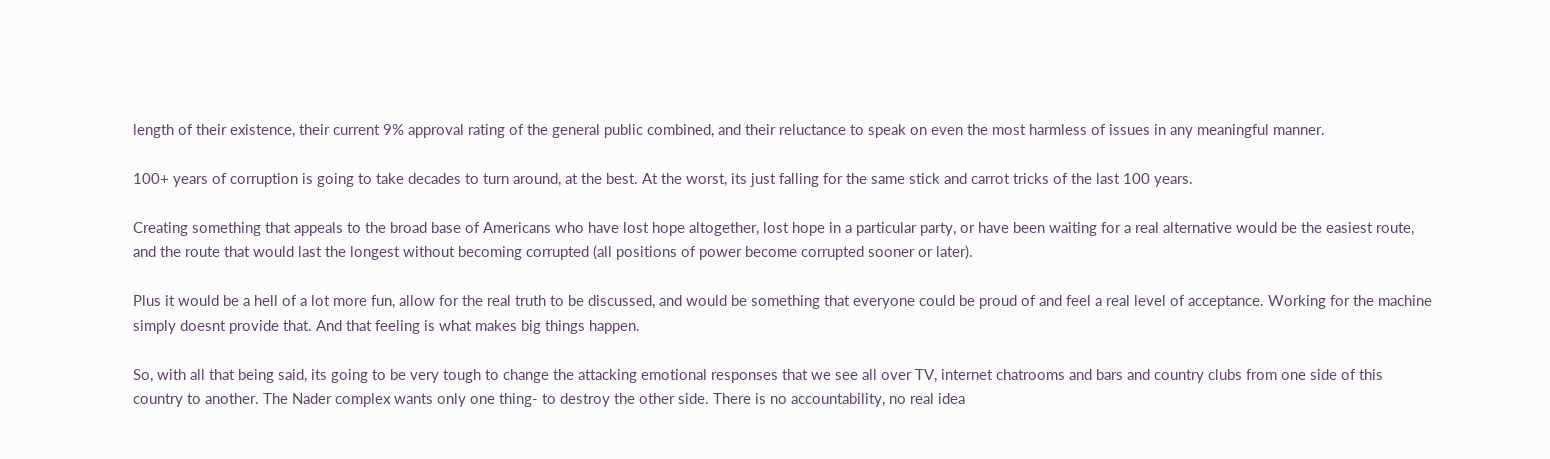length of their existence, their current 9% approval rating of the general public combined, and their reluctance to speak on even the most harmless of issues in any meaningful manner.

100+ years of corruption is going to take decades to turn around, at the best. At the worst, its just falling for the same stick and carrot tricks of the last 100 years.

Creating something that appeals to the broad base of Americans who have lost hope altogether, lost hope in a particular party, or have been waiting for a real alternative would be the easiest route, and the route that would last the longest without becoming corrupted (all positions of power become corrupted sooner or later).

Plus it would be a hell of a lot more fun, allow for the real truth to be discussed, and would be something that everyone could be proud of and feel a real level of acceptance. Working for the machine simply doesnt provide that. And that feeling is what makes big things happen.

So, with all that being said, its going to be very tough to change the attacking emotional responses that we see all over TV, internet chatrooms and bars and country clubs from one side of this country to another. The Nader complex wants only one thing- to destroy the other side. There is no accountability, no real idea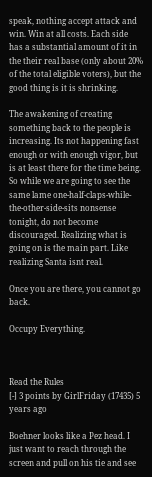speak, nothing accept attack and win. Win at all costs. Each side has a substantial amount of it in the their real base (only about 20% of the total eligible voters), but the good thing is it is shrinking.

The awakening of creating something back to the people is increasing. Its not happening fast enough or with enough vigor, but is at least there for the time being. So while we are going to see the same lame one-half-claps-while-the-other-side-sits nonsense tonight, do not become discouraged. Realizing what is going on is the main part. Like realizing Santa isnt real.

Once you are there, you cannot go back.

Occupy Everything.



Read the Rules
[-] 3 points by GirlFriday (17435) 5 years ago

Boehner looks like a Pez head. I just want to reach through the screen and pull on his tie and see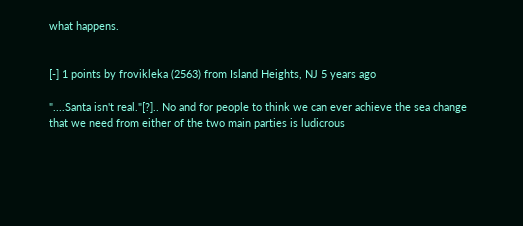what happens.


[-] 1 points by frovikleka (2563) from Island Heights, NJ 5 years ago

"....Santa isn't real."[?].. No and for people to think we can ever achieve the sea change that we need from either of the two main parties is ludicrous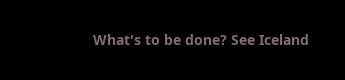What's to be done? See Iceland